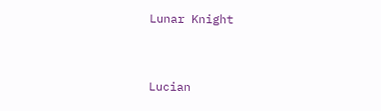Lunar Knight


Lucian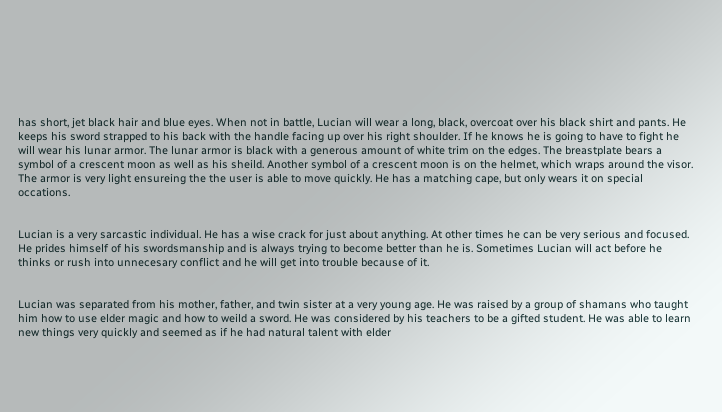has short, jet black hair and blue eyes. When not in battle, Lucian will wear a long, black, overcoat over his black shirt and pants. He keeps his sword strapped to his back with the handle facing up over his right shoulder. If he knows he is going to have to fight he will wear his lunar armor. The lunar armor is black with a generous amount of white trim on the edges. The breastplate bears a symbol of a crescent moon as well as his sheild. Another symbol of a crescent moon is on the helmet, which wraps around the visor. The armor is very light ensureing the the user is able to move quickly. He has a matching cape, but only wears it on special occations.


Lucian is a very sarcastic individual. He has a wise crack for just about anything. At other times he can be very serious and focused. He prides himself of his swordsmanship and is always trying to become better than he is. Sometimes Lucian will act before he thinks or rush into unnecesary conflict and he will get into trouble because of it.


Lucian was separated from his mother, father, and twin sister at a very young age. He was raised by a group of shamans who taught him how to use elder magic and how to weild a sword. He was considered by his teachers to be a gifted student. He was able to learn new things very quickly and seemed as if he had natural talent with elder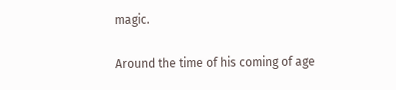magic.

Around the time of his coming of age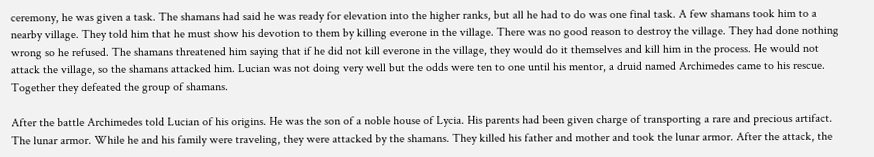ceremony, he was given a task. The shamans had said he was ready for elevation into the higher ranks, but all he had to do was one final task. A few shamans took him to a nearby village. They told him that he must show his devotion to them by killing everone in the village. There was no good reason to destroy the village. They had done nothing wrong so he refused. The shamans threatened him saying that if he did not kill everone in the village, they would do it themselves and kill him in the process. He would not attack the village, so the shamans attacked him. Lucian was not doing very well but the odds were ten to one until his mentor, a druid named Archimedes came to his rescue. Together they defeated the group of shamans.

After the battle Archimedes told Lucian of his origins. He was the son of a noble house of Lycia. His parents had been given charge of transporting a rare and precious artifact. The lunar armor. While he and his family were traveling, they were attacked by the shamans. They killed his father and mother and took the lunar armor. After the attack, the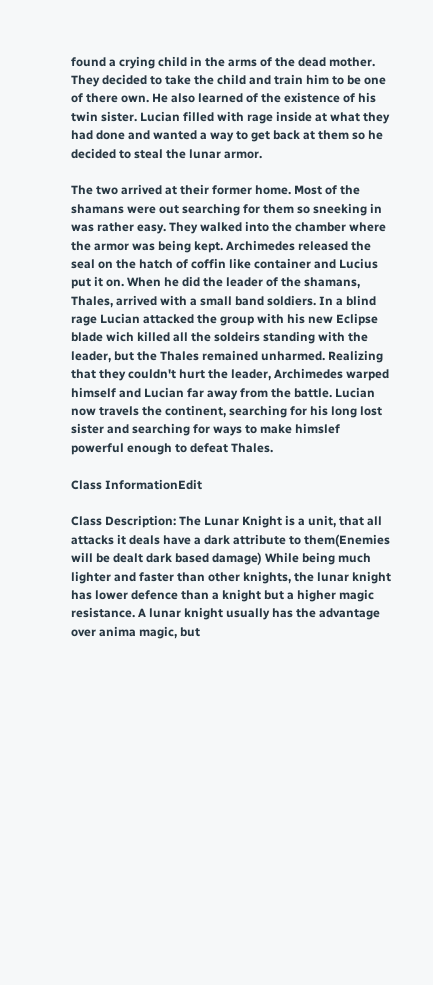found a crying child in the arms of the dead mother. They decided to take the child and train him to be one of there own. He also learned of the existence of his twin sister. Lucian filled with rage inside at what they had done and wanted a way to get back at them so he decided to steal the lunar armor.

The two arrived at their former home. Most of the shamans were out searching for them so sneeking in was rather easy. They walked into the chamber where the armor was being kept. Archimedes released the seal on the hatch of coffin like container and Lucius put it on. When he did the leader of the shamans, Thales, arrived with a small band soldiers. In a blind rage Lucian attacked the group with his new Eclipse blade wich killed all the soldeirs standing with the leader, but the Thales remained unharmed. Realizing that they couldn't hurt the leader, Archimedes warped himself and Lucian far away from the battle. Lucian now travels the continent, searching for his long lost sister and searching for ways to make himslef powerful enough to defeat Thales.

Class InformationEdit

Class Description: The Lunar Knight is a unit, that all attacks it deals have a dark attribute to them(Enemies will be dealt dark based damage) While being much lighter and faster than other knights, the lunar knight has lower defence than a knight but a higher magic resistance. A lunar knight usually has the advantage over anima magic, but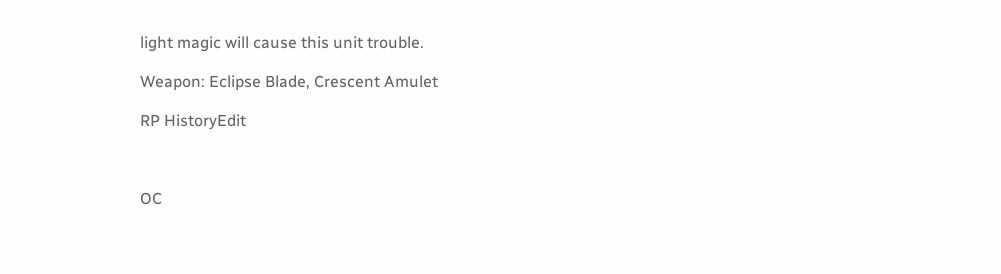light magic will cause this unit trouble.

Weapon: Eclipse Blade, Crescent Amulet

RP HistoryEdit



OC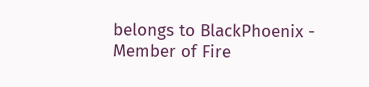belongs to BlackPhoenix - Member of Fire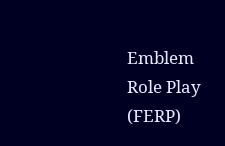Emblem Role Play (FERP)